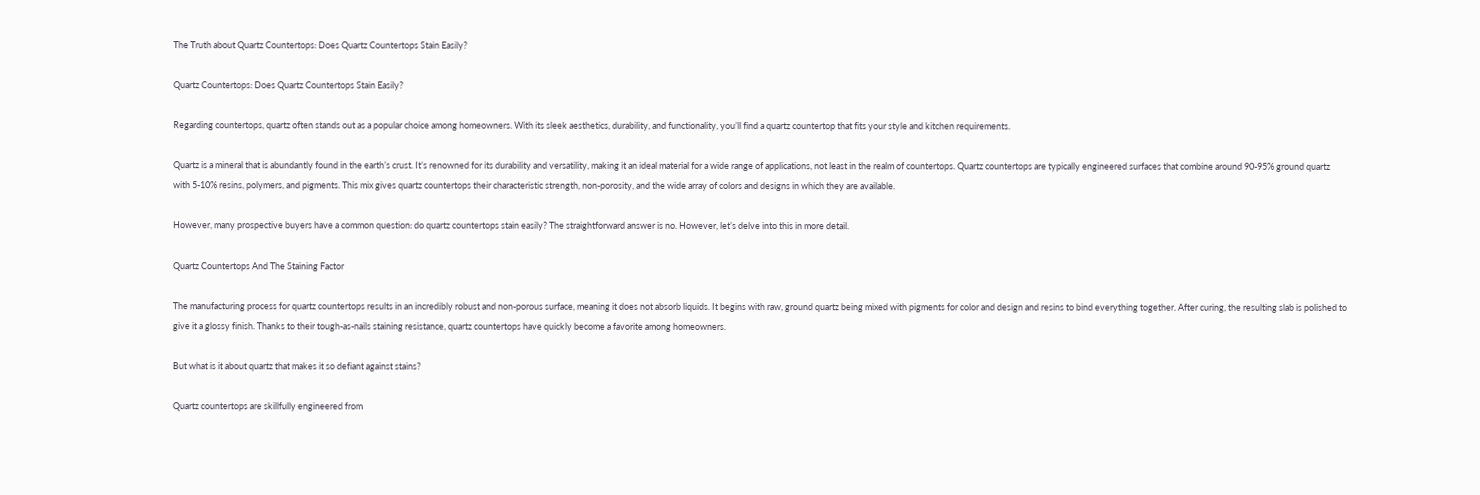The Truth about Quartz Countertops: Does Quartz Countertops Stain Easily?

Quartz Countertops: Does Quartz Countertops Stain Easily?

Regarding countertops, quartz often stands out as a popular choice among homeowners. With its sleek aesthetics, durability, and functionality, you’ll find a quartz countertop that fits your style and kitchen requirements.

Quartz is a mineral that is abundantly found in the earth’s crust. It’s renowned for its durability and versatility, making it an ideal material for a wide range of applications, not least in the realm of countertops. Quartz countertops are typically engineered surfaces that combine around 90-95% ground quartz with 5-10% resins, polymers, and pigments. This mix gives quartz countertops their characteristic strength, non-porosity, and the wide array of colors and designs in which they are available.

However, many prospective buyers have a common question: do quartz countertops stain easily? The straightforward answer is no. However, let’s delve into this in more detail.

Quartz Countertops And The Staining Factor

The manufacturing process for quartz countertops results in an incredibly robust and non-porous surface, meaning it does not absorb liquids. It begins with raw, ground quartz being mixed with pigments for color and design and resins to bind everything together. After curing, the resulting slab is polished to give it a glossy finish. Thanks to their tough-as-nails staining resistance, quartz countertops have quickly become a favorite among homeowners.

But what is it about quartz that makes it so defiant against stains?

Quartz countertops are skillfully engineered from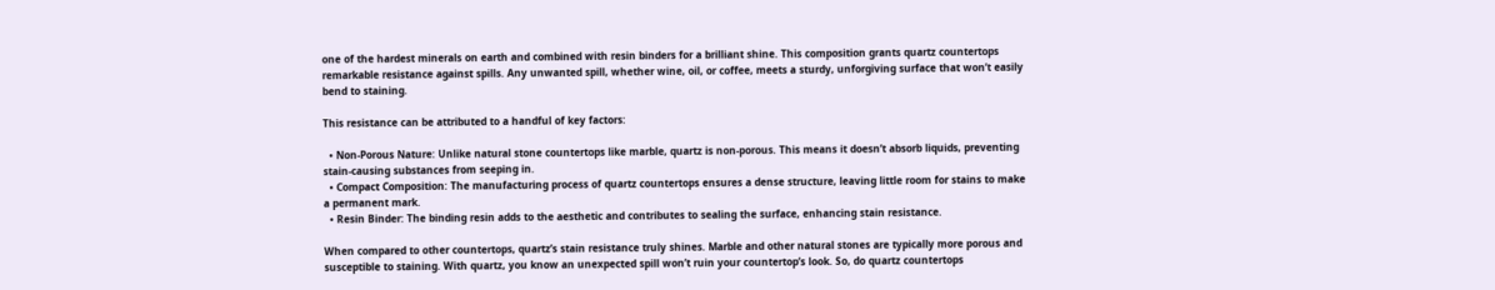one of the hardest minerals on earth and combined with resin binders for a brilliant shine. This composition grants quartz countertops remarkable resistance against spills. Any unwanted spill, whether wine, oil, or coffee, meets a sturdy, unforgiving surface that won’t easily bend to staining.

This resistance can be attributed to a handful of key factors:

  • Non-Porous Nature: Unlike natural stone countertops like marble, quartz is non-porous. This means it doesn’t absorb liquids, preventing stain-causing substances from seeping in.
  • Compact Composition: The manufacturing process of quartz countertops ensures a dense structure, leaving little room for stains to make a permanent mark.
  • Resin Binder: The binding resin adds to the aesthetic and contributes to sealing the surface, enhancing stain resistance.

When compared to other countertops, quartz’s stain resistance truly shines. Marble and other natural stones are typically more porous and susceptible to staining. With quartz, you know an unexpected spill won’t ruin your countertop’s look. So, do quartz countertops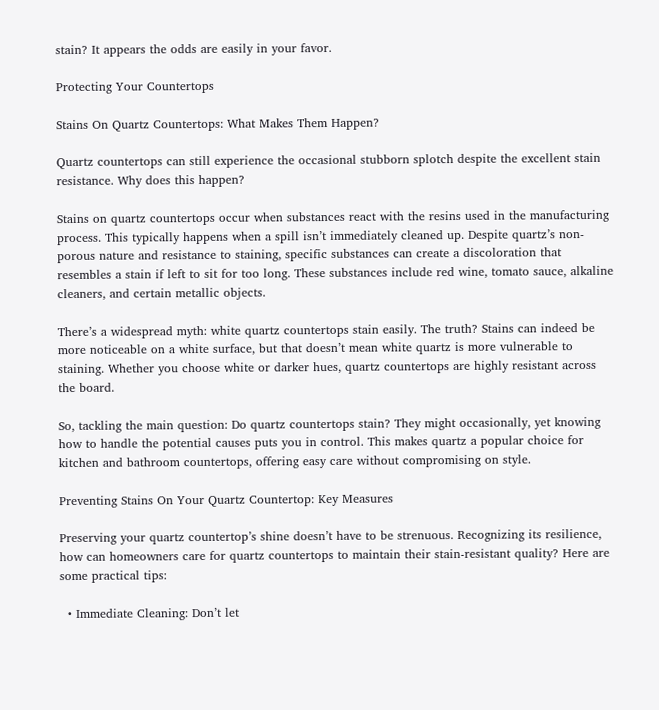stain? It appears the odds are easily in your favor.

Protecting Your Countertops

Stains On Quartz Countertops: What Makes Them Happen?

Quartz countertops can still experience the occasional stubborn splotch despite the excellent stain resistance. Why does this happen?

Stains on quartz countertops occur when substances react with the resins used in the manufacturing process. This typically happens when a spill isn’t immediately cleaned up. Despite quartz’s non-porous nature and resistance to staining, specific substances can create a discoloration that resembles a stain if left to sit for too long. These substances include red wine, tomato sauce, alkaline cleaners, and certain metallic objects.

There’s a widespread myth: white quartz countertops stain easily. The truth? Stains can indeed be more noticeable on a white surface, but that doesn’t mean white quartz is more vulnerable to staining. Whether you choose white or darker hues, quartz countertops are highly resistant across the board.

So, tackling the main question: Do quartz countertops stain? They might occasionally, yet knowing how to handle the potential causes puts you in control. This makes quartz a popular choice for kitchen and bathroom countertops, offering easy care without compromising on style.

Preventing Stains On Your Quartz Countertop: Key Measures

Preserving your quartz countertop’s shine doesn’t have to be strenuous. Recognizing its resilience, how can homeowners care for quartz countertops to maintain their stain-resistant quality? Here are some practical tips:

  • Immediate Cleaning: Don’t let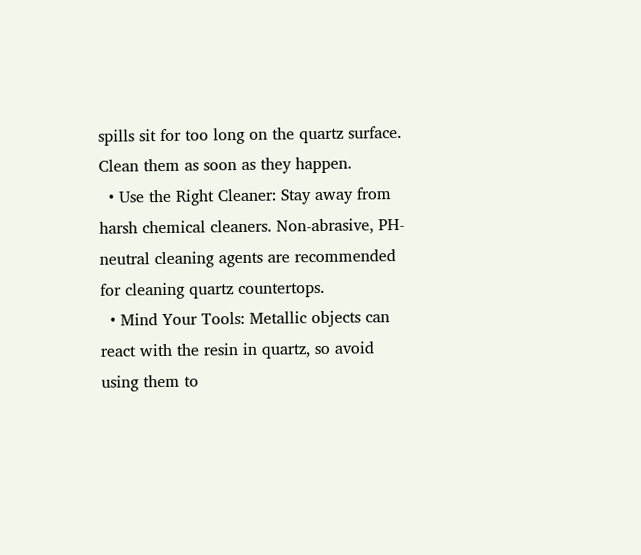spills sit for too long on the quartz surface. Clean them as soon as they happen.
  • Use the Right Cleaner: Stay away from harsh chemical cleaners. Non-abrasive, PH-neutral cleaning agents are recommended for cleaning quartz countertops.
  • Mind Your Tools: Metallic objects can react with the resin in quartz, so avoid using them to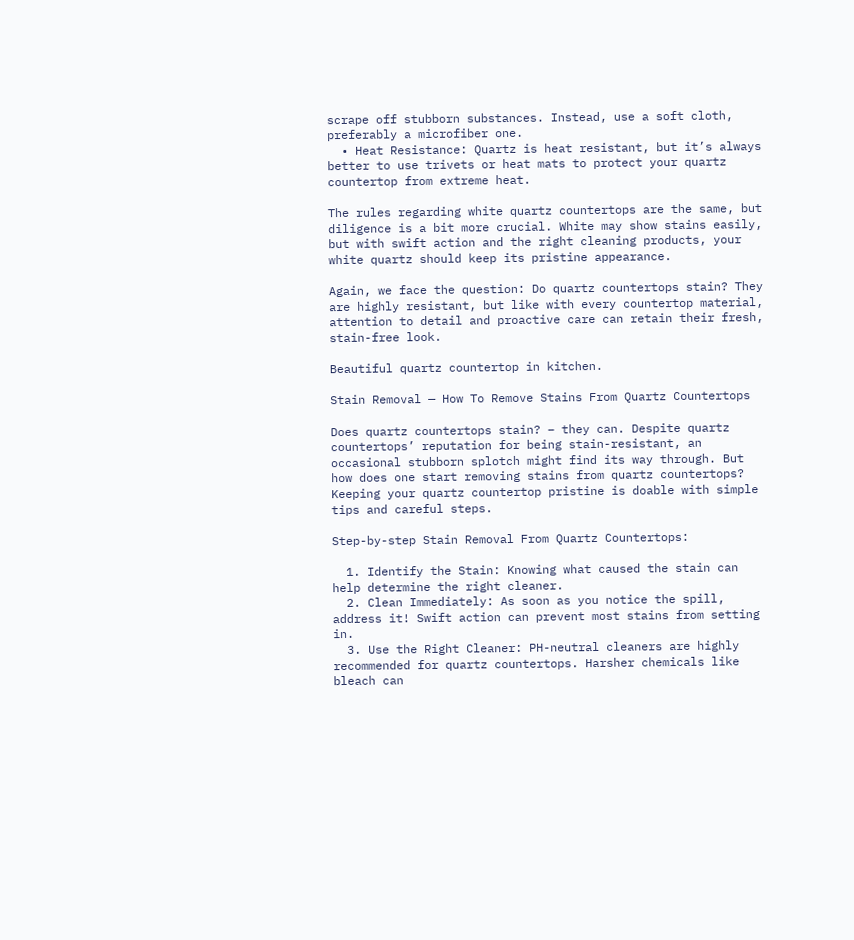scrape off stubborn substances. Instead, use a soft cloth, preferably a microfiber one.
  • Heat Resistance: Quartz is heat resistant, but it’s always better to use trivets or heat mats to protect your quartz countertop from extreme heat.

The rules regarding white quartz countertops are the same, but diligence is a bit more crucial. White may show stains easily, but with swift action and the right cleaning products, your white quartz should keep its pristine appearance.

Again, we face the question: Do quartz countertops stain? They are highly resistant, but like with every countertop material, attention to detail and proactive care can retain their fresh, stain-free look.

Beautiful quartz countertop in kitchen.

Stain Removal — How To Remove Stains From Quartz Countertops

Does quartz countertops stain? – they can. Despite quartz countertops’ reputation for being stain-resistant, an occasional stubborn splotch might find its way through. But how does one start removing stains from quartz countertops? Keeping your quartz countertop pristine is doable with simple tips and careful steps.

Step-by-step Stain Removal From Quartz Countertops:

  1. Identify the Stain: Knowing what caused the stain can help determine the right cleaner.
  2. Clean Immediately: As soon as you notice the spill, address it! Swift action can prevent most stains from setting in.
  3. Use the Right Cleaner: PH-neutral cleaners are highly recommended for quartz countertops. Harsher chemicals like bleach can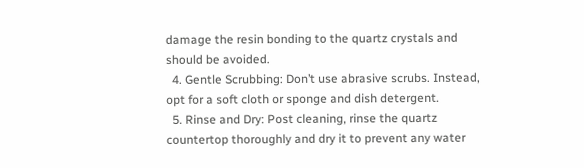damage the resin bonding to the quartz crystals and should be avoided.
  4. Gentle Scrubbing: Don’t use abrasive scrubs. Instead, opt for a soft cloth or sponge and dish detergent.
  5. Rinse and Dry: Post cleaning, rinse the quartz countertop thoroughly and dry it to prevent any water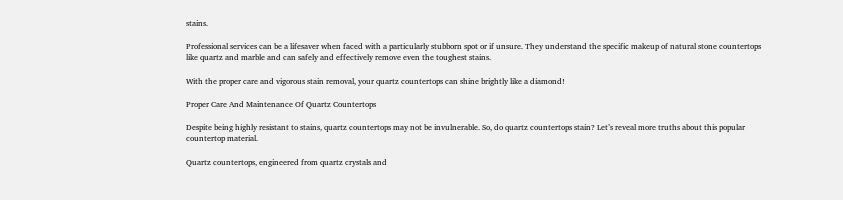stains.

Professional services can be a lifesaver when faced with a particularly stubborn spot or if unsure. They understand the specific makeup of natural stone countertops like quartz and marble and can safely and effectively remove even the toughest stains.

With the proper care and vigorous stain removal, your quartz countertops can shine brightly like a diamond!

Proper Care And Maintenance Of Quartz Countertops

Despite being highly resistant to stains, quartz countertops may not be invulnerable. So, do quartz countertops stain? Let’s reveal more truths about this popular countertop material.

Quartz countertops, engineered from quartz crystals and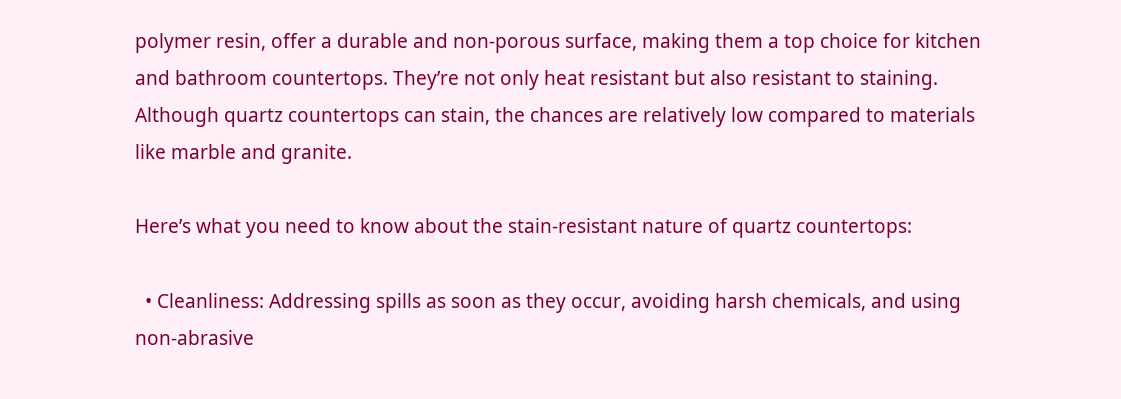polymer resin, offer a durable and non-porous surface, making them a top choice for kitchen and bathroom countertops. They’re not only heat resistant but also resistant to staining. Although quartz countertops can stain, the chances are relatively low compared to materials like marble and granite.

Here’s what you need to know about the stain-resistant nature of quartz countertops:

  • Cleanliness: Addressing spills as soon as they occur, avoiding harsh chemicals, and using non-abrasive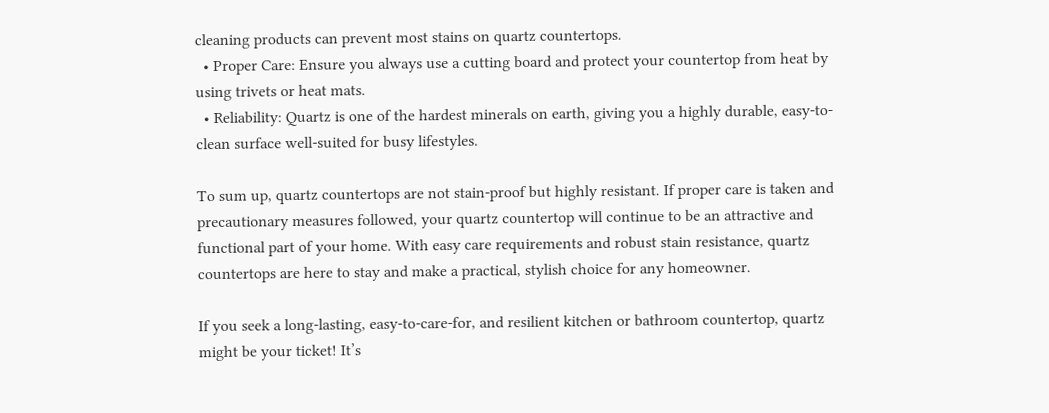cleaning products can prevent most stains on quartz countertops.
  • Proper Care: Ensure you always use a cutting board and protect your countertop from heat by using trivets or heat mats.
  • Reliability: Quartz is one of the hardest minerals on earth, giving you a highly durable, easy-to-clean surface well-suited for busy lifestyles.

To sum up, quartz countertops are not stain-proof but highly resistant. If proper care is taken and precautionary measures followed, your quartz countertop will continue to be an attractive and functional part of your home. With easy care requirements and robust stain resistance, quartz countertops are here to stay and make a practical, stylish choice for any homeowner.

If you seek a long-lasting, easy-to-care-for, and resilient kitchen or bathroom countertop, quartz might be your ticket! It’s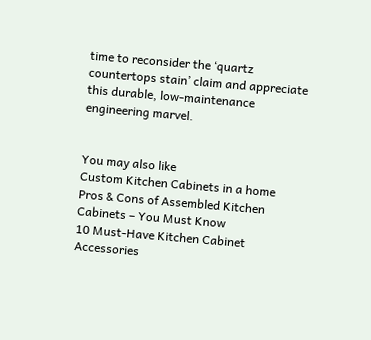time to reconsider the ‘quartz countertops stain’ claim and appreciate this durable, low-maintenance engineering marvel.


You may also like
Custom Kitchen Cabinets in a home
Pros & Cons of Assembled Kitchen Cabinets – You Must Know
10 Must-Have Kitchen Cabinet Accessories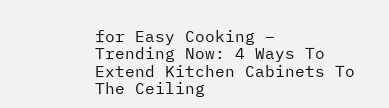for Easy Cooking –
Trending Now: 4 Ways To Extend Kitchen Cabinets To The Ceiling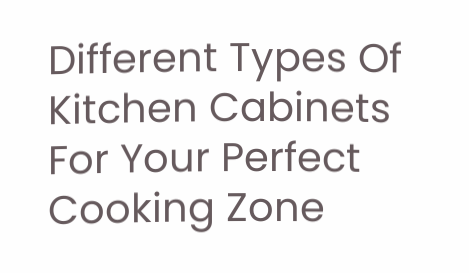Different Types Of Kitchen Cabinets For Your Perfect Cooking Zone